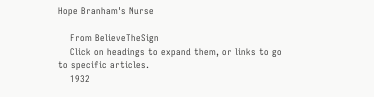Hope Branham's Nurse

    From BelieveTheSign
    Click on headings to expand them, or links to go to specific articles.
    1932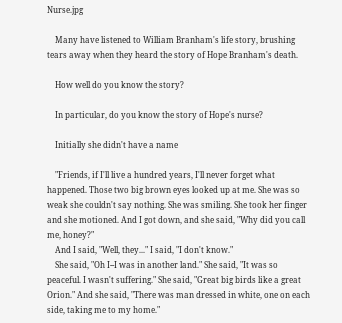Nurse.jpg

    Many have listened to William Branham's life story, brushing tears away when they heard the story of Hope Branham's death.

    How well do you know the story?

    In particular, do you know the story of Hope's nurse?

    Initially she didn't have a name

    "Friends, if I'll live a hundred years, I'll never forget what happened. Those two big brown eyes looked up at me. She was so weak she couldn't say nothing. She was smiling. She took her finger and she motioned. And I got down, and she said, "Why did you call me, honey?"
    And I said, "Well, they..." I said, "I don't know."
    She said, "Oh I--I was in another land." She said, "It was so peaceful. I wasn't suffering." She said, "Great big birds like a great Orion." And she said, "There was man dressed in white, one on each side, taking me to my home."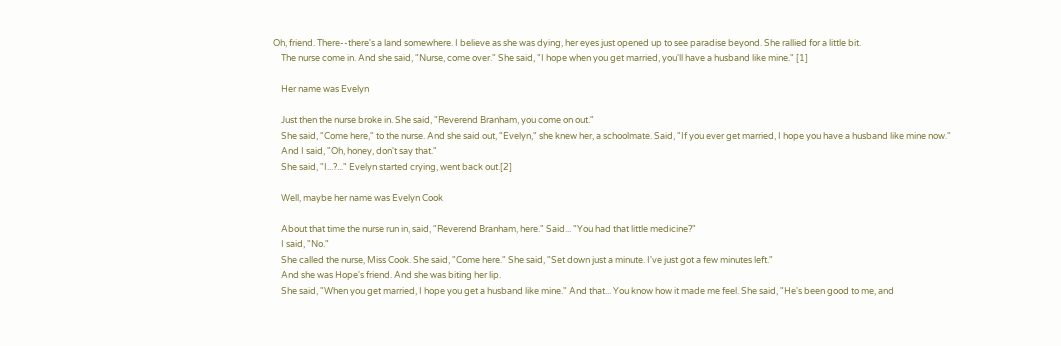Oh, friend. There--there's a land somewhere. I believe as she was dying, her eyes just opened up to see paradise beyond. She rallied for a little bit.
    The nurse come in. And she said, "Nurse, come over." She said, "I hope when you get married, you'll have a husband like mine." [1]

    Her name was Evelyn

    Just then the nurse broke in. She said, "Reverend Branham, you come on out."
    She said, "Come here," to the nurse. And she said out, "Evelyn," she knew her, a schoolmate. Said, "If you ever get married, I hope you have a husband like mine now."
    And I said, "Oh, honey, don't say that."
    She said, "I...?..." Evelyn started crying, went back out.[2]

    Well, maybe her name was Evelyn Cook

    About that time the nurse run in, said, "Reverend Branham, here." Said... "You had that little medicine?"
    I said, "No."
    She called the nurse, Miss Cook. She said, "Come here." She said, "Set down just a minute. I've just got a few minutes left."
    And she was Hope's friend. And she was biting her lip.
    She said, "When you get married, I hope you get a husband like mine." And that... You know how it made me feel. She said, "He's been good to me, and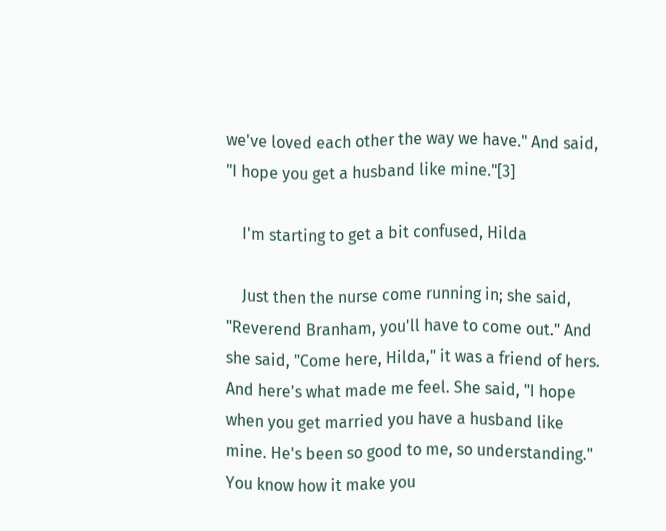we've loved each other the way we have." And said, "I hope you get a husband like mine."[3]

    I'm starting to get a bit confused, Hilda

    Just then the nurse come running in; she said, "Reverend Branham, you'll have to come out." And she said, "Come here, Hilda," it was a friend of hers. And here's what made me feel. She said, "I hope when you get married you have a husband like mine. He's been so good to me, so understanding." You know how it make you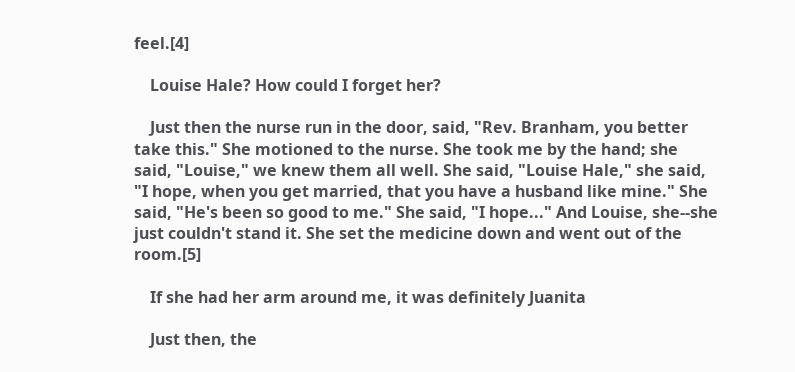feel.[4]

    Louise Hale? How could I forget her?

    Just then the nurse run in the door, said, "Rev. Branham, you better take this." She motioned to the nurse. She took me by the hand; she said, "Louise," we knew them all well. She said, "Louise Hale," she said, "I hope, when you get married, that you have a husband like mine." She said, "He's been so good to me." She said, "I hope..." And Louise, she--she just couldn't stand it. She set the medicine down and went out of the room.[5]

    If she had her arm around me, it was definitely Juanita

    Just then, the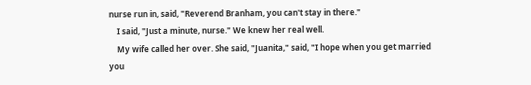nurse run in, said, "Reverend Branham, you can't stay in there."
    I said, "Just a minute, nurse." We knew her real well.
    My wife called her over. She said, "Juanita," said, "I hope when you get married you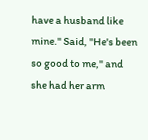have a husband like mine." Said, "He's been so good to me," and she had her arm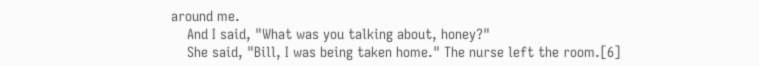around me.
    And I said, "What was you talking about, honey?"
    She said, "Bill, I was being taken home." The nurse left the room.[6]